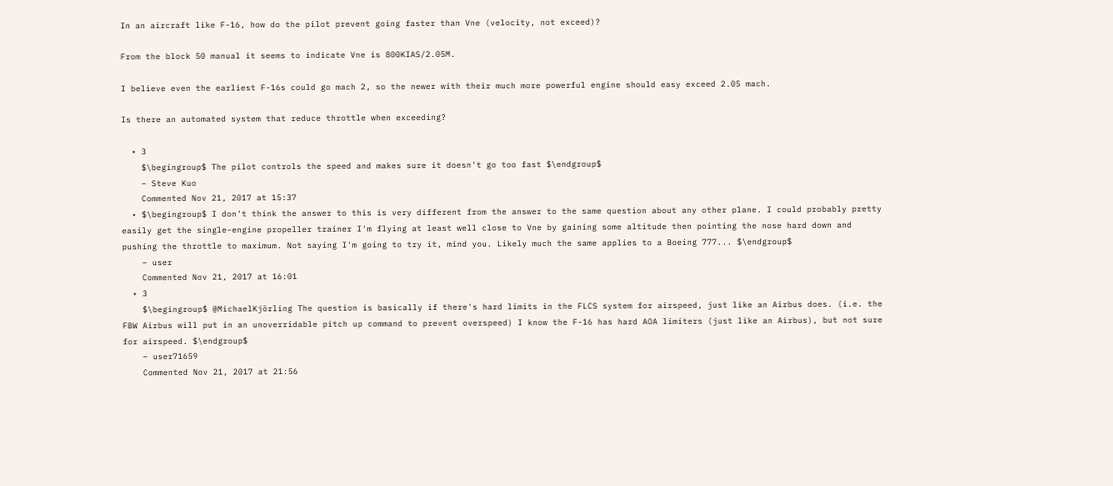In an aircraft like F-16, how do the pilot prevent going faster than Vne (velocity, not exceed)?

From the block 50 manual it seems to indicate Vne is 800KIAS/2.05M.

I believe even the earliest F-16s could go mach 2, so the newer with their much more powerful engine should easy exceed 2.05 mach.

Is there an automated system that reduce throttle when exceeding?

  • 3
    $\begingroup$ The pilot controls the speed and makes sure it doesn't go too fast $\endgroup$
    – Steve Kuo
    Commented Nov 21, 2017 at 15:37
  • $\begingroup$ I don't think the answer to this is very different from the answer to the same question about any other plane. I could probably pretty easily get the single-engine propeller trainer I'm flying at least well close to Vne by gaining some altitude then pointing the nose hard down and pushing the throttle to maximum. Not saying I'm going to try it, mind you. Likely much the same applies to a Boeing 777... $\endgroup$
    – user
    Commented Nov 21, 2017 at 16:01
  • 3
    $\begingroup$ @MichaelKjörling The question is basically if there's hard limits in the FLCS system for airspeed, just like an Airbus does. (i.e. the FBW Airbus will put in an unoverridable pitch up command to prevent overspeed) I know the F-16 has hard AOA limiters (just like an Airbus), but not sure for airspeed. $\endgroup$
    – user71659
    Commented Nov 21, 2017 at 21:56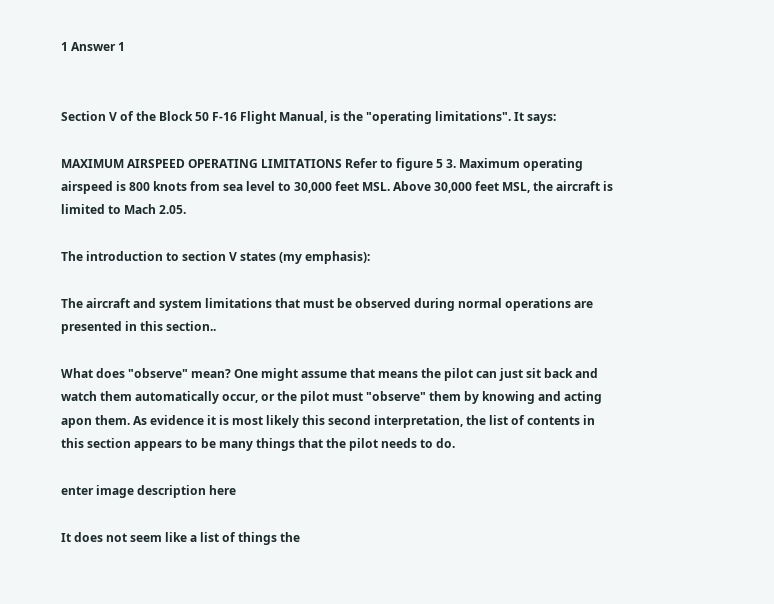1 Answer 1


Section V of the Block 50 F-16 Flight Manual, is the "operating limitations". It says:

MAXIMUM AIRSPEED OPERATING LIMITATIONS Refer to figure 5 3. Maximum operating airspeed is 800 knots from sea level to 30,000 feet MSL. Above 30,000 feet MSL, the aircraft is limited to Mach 2.05.

The introduction to section V states (my emphasis):

The aircraft and system limitations that must be observed during normal operations are presented in this section..

What does "observe" mean? One might assume that means the pilot can just sit back and watch them automatically occur, or the pilot must "observe" them by knowing and acting apon them. As evidence it is most likely this second interpretation, the list of contents in this section appears to be many things that the pilot needs to do.

enter image description here

It does not seem like a list of things the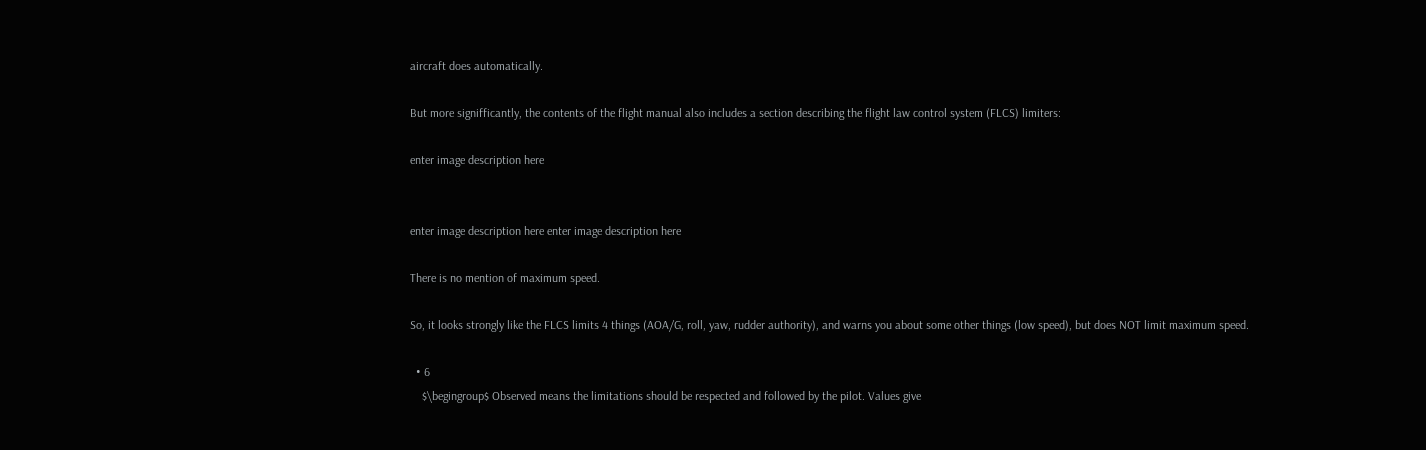aircraft does automatically.

But more signifficantly, the contents of the flight manual also includes a section describing the flight law control system (FLCS) limiters:

enter image description here


enter image description here enter image description here

There is no mention of maximum speed.

So, it looks strongly like the FLCS limits 4 things (AOA/G, roll, yaw, rudder authority), and warns you about some other things (low speed), but does NOT limit maximum speed.

  • 6
    $\begingroup$ Observed means the limitations should be respected and followed by the pilot. Values give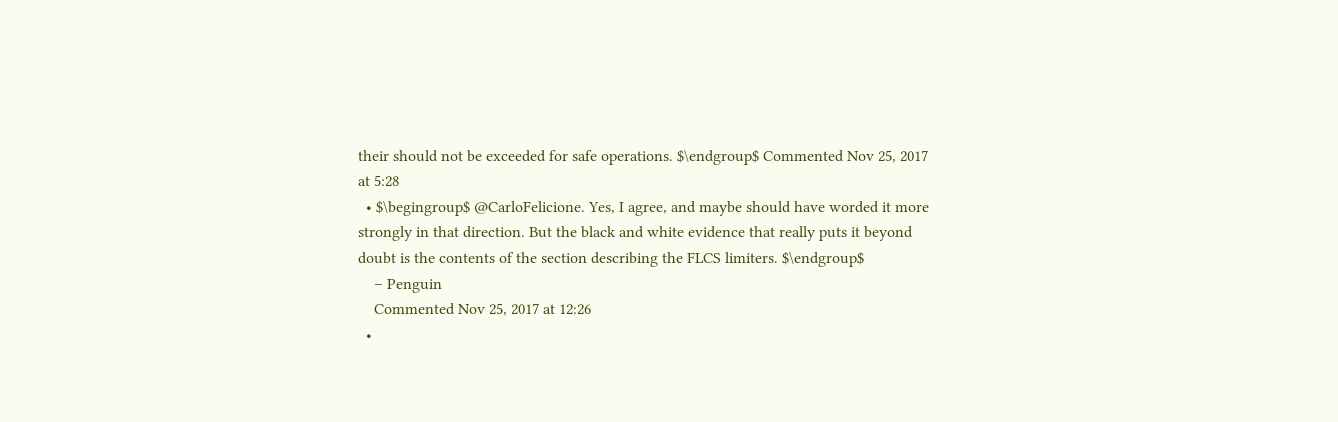their should not be exceeded for safe operations. $\endgroup$ Commented Nov 25, 2017 at 5:28
  • $\begingroup$ @CarloFelicione. Yes, I agree, and maybe should have worded it more strongly in that direction. But the black and white evidence that really puts it beyond doubt is the contents of the section describing the FLCS limiters. $\endgroup$
    – Penguin
    Commented Nov 25, 2017 at 12:26
  •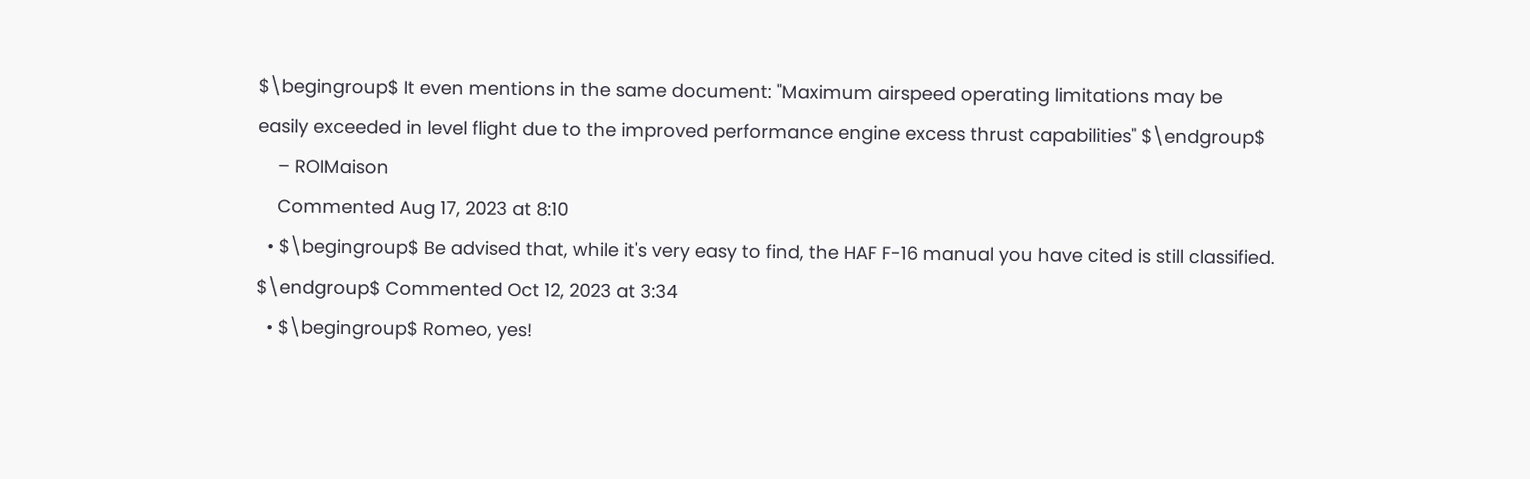$\begingroup$ It even mentions in the same document: "Maximum airspeed operating limitations may be easily exceeded in level flight due to the improved performance engine excess thrust capabilities" $\endgroup$
    – ROIMaison
    Commented Aug 17, 2023 at 8:10
  • $\begingroup$ Be advised that, while it's very easy to find, the HAF F-16 manual you have cited is still classified. $\endgroup$ Commented Oct 12, 2023 at 3:34
  • $\begingroup$ Romeo, yes!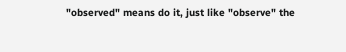"observed" means do it, just like "observe" the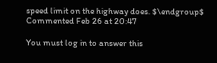speed limit on the highway does. $\endgroup$ Commented Feb 26 at 20:47

You must log in to answer this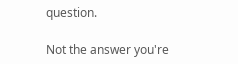question.

Not the answer you're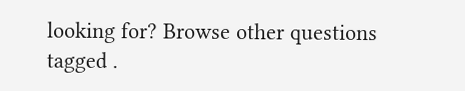looking for? Browse other questions tagged .